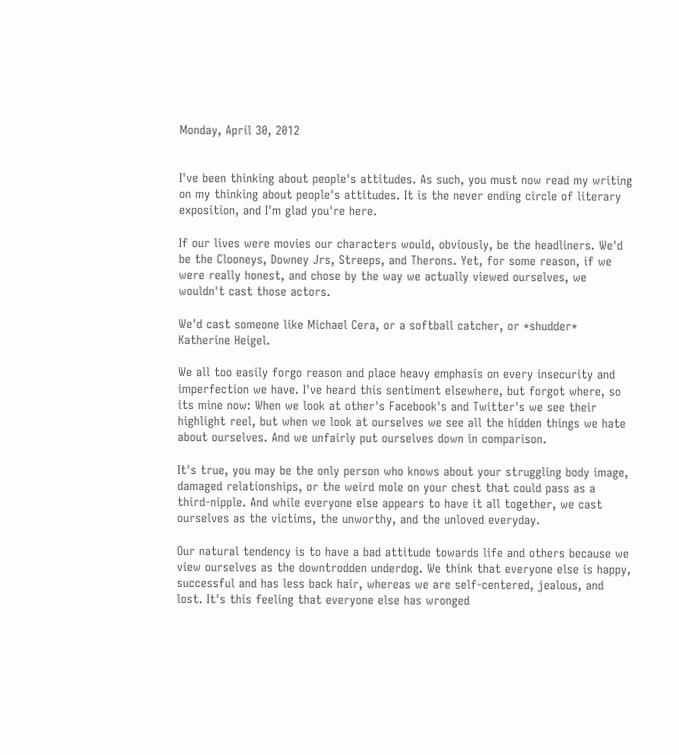Monday, April 30, 2012


I've been thinking about people's attitudes. As such, you must now read my writing on my thinking about people's attitudes. It is the never ending circle of literary exposition, and I'm glad you're here.

If our lives were movies our characters would, obviously, be the headliners. We'd be the Clooneys, Downey Jrs, Streeps, and Therons. Yet, for some reason, if we were really honest, and chose by the way we actually viewed ourselves, we wouldn't cast those actors.

We'd cast someone like Michael Cera, or a softball catcher, or *shudder* Katherine Heigel.

We all too easily forgo reason and place heavy emphasis on every insecurity and imperfection we have. I've heard this sentiment elsewhere, but forgot where, so its mine now: When we look at other's Facebook's and Twitter's we see their highlight reel, but when we look at ourselves we see all the hidden things we hate about ourselves. And we unfairly put ourselves down in comparison.

It's true, you may be the only person who knows about your struggling body image, damaged relationships, or the weird mole on your chest that could pass as a third-nipple. And while everyone else appears to have it all together, we cast ourselves as the victims, the unworthy, and the unloved everyday.

Our natural tendency is to have a bad attitude towards life and others because we view ourselves as the downtrodden underdog. We think that everyone else is happy, successful and has less back hair, whereas we are self-centered, jealous, and lost. It's this feeling that everyone else has wronged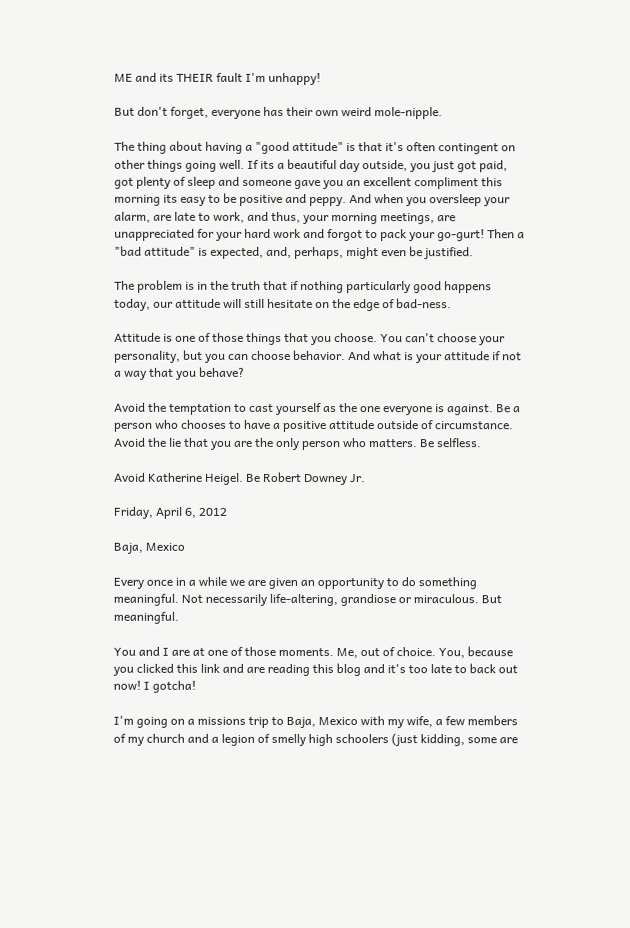ME and its THEIR fault I'm unhappy!

But don't forget, everyone has their own weird mole-nipple.

The thing about having a "good attitude" is that it's often contingent on other things going well. If its a beautiful day outside, you just got paid, got plenty of sleep and someone gave you an excellent compliment this morning its easy to be positive and peppy. And when you oversleep your alarm, are late to work, and thus, your morning meetings, are unappreciated for your hard work and forgot to pack your go-gurt! Then a "bad attitude" is expected, and, perhaps, might even be justified.

The problem is in the truth that if nothing particularly good happens today, our attitude will still hesitate on the edge of bad-ness.

Attitude is one of those things that you choose. You can't choose your personality, but you can choose behavior. And what is your attitude if not a way that you behave?

Avoid the temptation to cast yourself as the one everyone is against. Be a person who chooses to have a positive attitude outside of circumstance. Avoid the lie that you are the only person who matters. Be selfless.

Avoid Katherine Heigel. Be Robert Downey Jr.

Friday, April 6, 2012

Baja, Mexico

Every once in a while we are given an opportunity to do something meaningful. Not necessarily life-altering, grandiose or miraculous. But meaningful.

You and I are at one of those moments. Me, out of choice. You, because you clicked this link and are reading this blog and it's too late to back out now! I gotcha!

I'm going on a missions trip to Baja, Mexico with my wife, a few members of my church and a legion of smelly high schoolers (just kidding, some are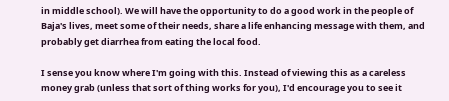in middle school). We will have the opportunity to do a good work in the people of Baja's lives, meet some of their needs, share a life enhancing message with them, and probably get diarrhea from eating the local food.

I sense you know where I'm going with this. Instead of viewing this as a careless money grab (unless that sort of thing works for you), I'd encourage you to see it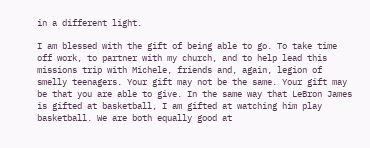in a different light.

I am blessed with the gift of being able to go. To take time off work, to partner with my church, and to help lead this missions trip with Michele, friends and, again, legion of smelly teenagers. Your gift may not be the same. Your gift may be that you are able to give. In the same way that LeBron James is gifted at basketball, I am gifted at watching him play basketball. We are both equally good at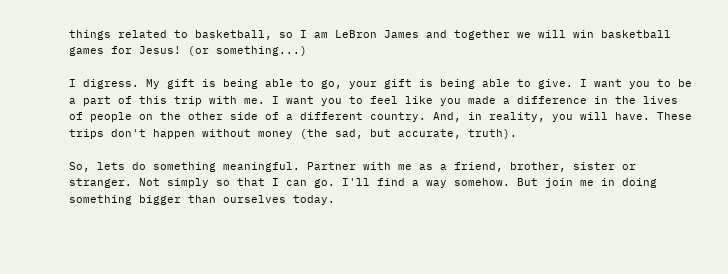things related to basketball, so I am LeBron James and together we will win basketball games for Jesus! (or something...)

I digress. My gift is being able to go, your gift is being able to give. I want you to be a part of this trip with me. I want you to feel like you made a difference in the lives of people on the other side of a different country. And, in reality, you will have. These trips don't happen without money (the sad, but accurate, truth).

So, lets do something meaningful. Partner with me as a friend, brother, sister or stranger. Not simply so that I can go. I'll find a way somehow. But join me in doing something bigger than ourselves today.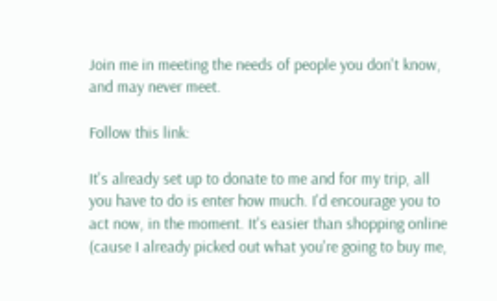Join me in meeting the needs of people you don't know, and may never meet.

Follow this link:

It's already set up to donate to me and for my trip, all you have to do is enter how much. I'd encourage you to act now, in the moment. It's easier than shopping online (cause I already picked out what you're going to buy me,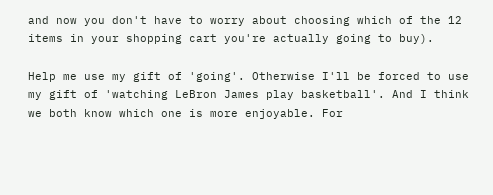and now you don't have to worry about choosing which of the 12 items in your shopping cart you're actually going to buy).

Help me use my gift of 'going'. Otherwise I'll be forced to use my gift of 'watching LeBron James play basketball'. And I think we both know which one is more enjoyable. For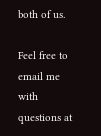both of us.

Feel free to email me with questions at